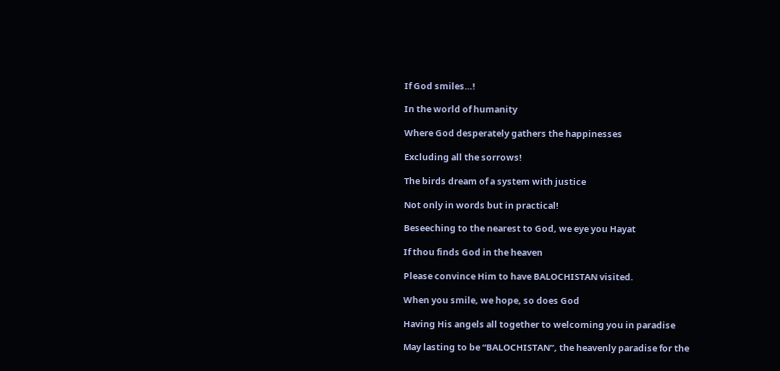If God smiles…!

In the world of humanity

Where God desperately gathers the happinesses

Excluding all the sorrows!

The birds dream of a system with justice

Not only in words but in practical!

Beseeching to the nearest to God, we eye you Hayat

If thou finds God in the heaven

Please convince Him to have BALOCHISTAN visited.

When you smile, we hope, so does God

Having His angels all together to welcoming you in paradise

May lasting to be “BALOCHISTAN”, the heavenly paradise for the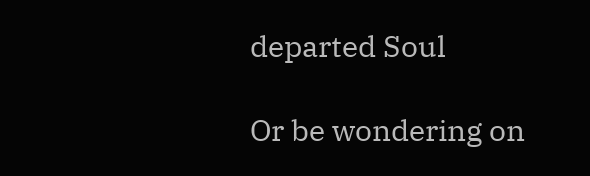departed Soul

Or be wondering on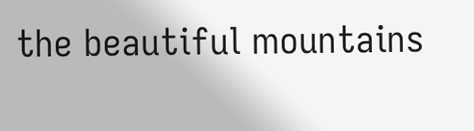the beautiful mountains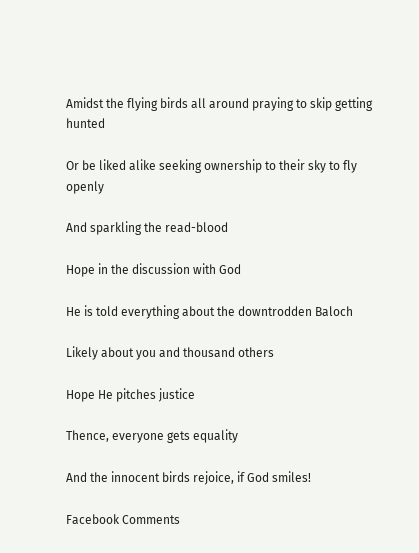Amidst the flying birds all around praying to skip getting hunted

Or be liked alike seeking ownership to their sky to fly openly

And sparkling the read-blood

Hope in the discussion with God

He is told everything about the downtrodden Baloch

Likely about you and thousand others

Hope He pitches justice

Thence, everyone gets equality

And the innocent birds rejoice, if God smiles!

Facebook Comments